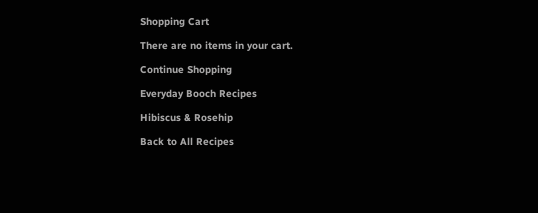Shopping Cart

There are no items in your cart.

Continue Shopping

Everyday Booch Recipes

Hibiscus & Rosehip

Back to All Recipes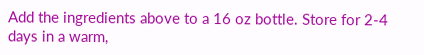Add the ingredients above to a 16 oz bottle. Store for 2-4 days in a warm,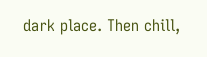dark place. Then chill,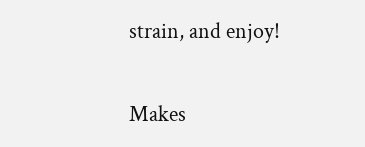strain, and enjoy!

Makes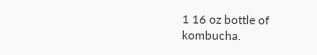1 16 oz bottle of kombucha.